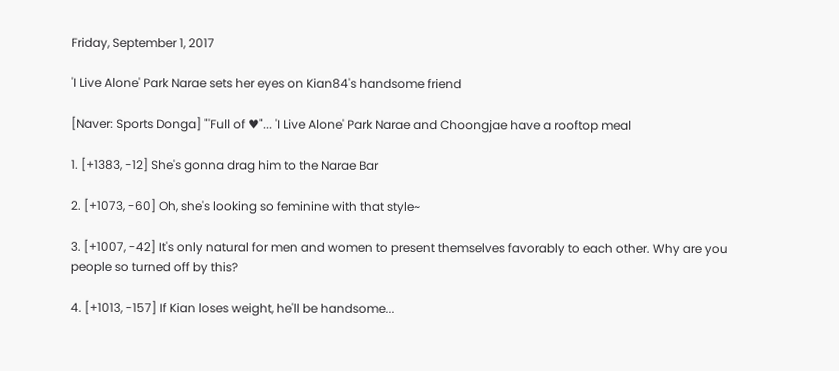Friday, September 1, 2017

'I Live Alone' Park Narae sets her eyes on Kian84's handsome friend

[Naver: Sports Donga] "'Full of ♥"... 'I Live Alone' Park Narae and Choongjae have a rooftop meal

1. [+1383, -12] She's gonna drag him to the Narae Bar

2. [+1073, -60] Oh, she's looking so feminine with that style~

3. [+1007, -42] It's only natural for men and women to present themselves favorably to each other. Why are you people so turned off by this?

4. [+1013, -157] If Kian loses weight, he'll be handsome...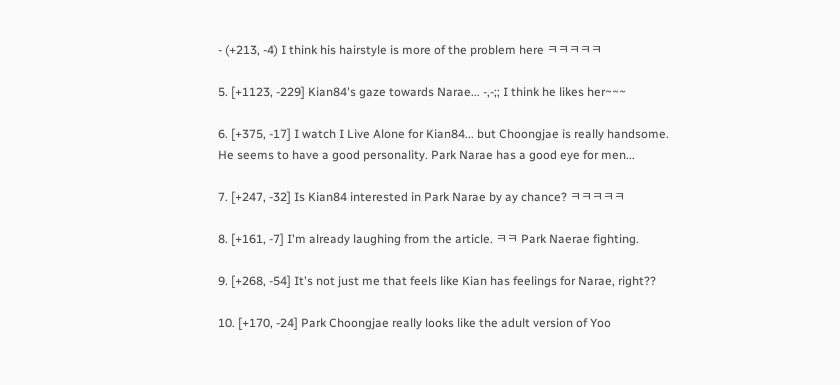- (+213, -4) I think his hairstyle is more of the problem here ㅋㅋㅋㅋㅋ

5. [+1123, -229] Kian84's gaze towards Narae... -,-;; I think he likes her~~~

6. [+375, -17] I watch I Live Alone for Kian84... but Choongjae is really handsome. He seems to have a good personality. Park Narae has a good eye for men...

7. [+247, -32] Is Kian84 interested in Park Narae by ay chance? ㅋㅋㅋㅋㅋ

8. [+161, -7] I'm already laughing from the article. ㅋㅋ Park Naerae fighting.

9. [+268, -54] It's not just me that feels like Kian has feelings for Narae, right??

10. [+170, -24] Park Choongjae really looks like the adult version of Yoo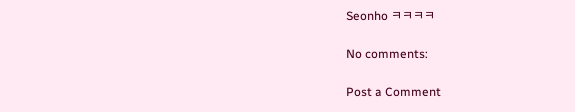Seonho ㅋㅋㅋㅋ

No comments:

Post a Comment